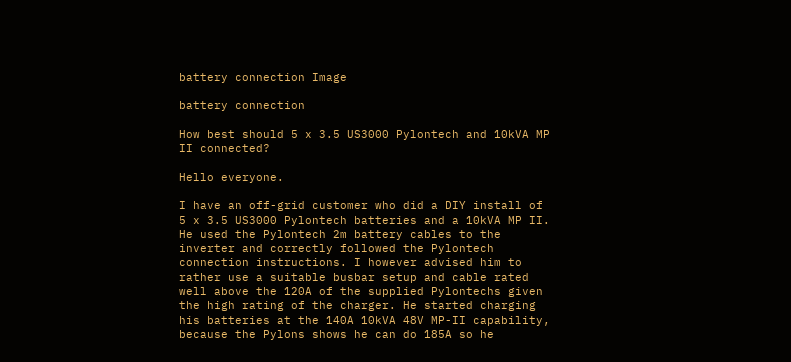battery connection Image

battery connection

How best should 5 x 3.5 US3000 Pylontech and 10kVA MP II connected?

Hello everyone.

I have an off-grid customer who did a DIY install of 5 x 3.5 US3000 Pylontech batteries and a 10kVA MP II. He used the Pylontech 2m battery cables to the inverter and correctly followed the Pylontech connection instructions. I however advised him to rather use a suitable busbar setup and cable rated well above the 120A of the supplied Pylontechs given the high rating of the charger. He started charging his batteries at the 140A 10kVA 48V MP-II capability, because the Pylons shows he can do 185A so he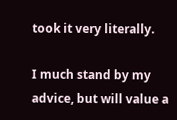took it very literally.

I much stand by my advice, but will value a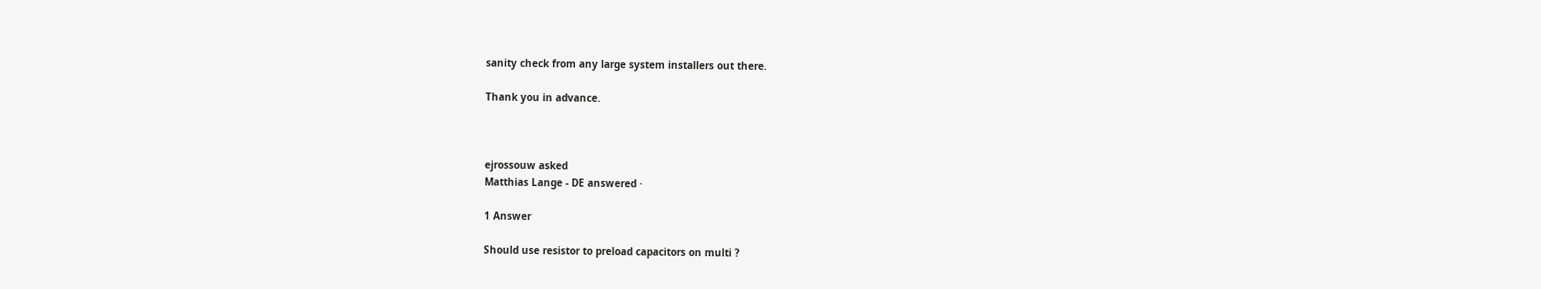sanity check from any large system installers out there.

Thank you in advance.



ejrossouw asked
Matthias Lange - DE answered ·

1 Answer

Should use resistor to preload capacitors on multi ?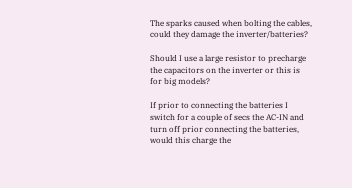The sparks caused when bolting the cables, could they damage the inverter/batteries?

Should I use a large resistor to precharge the capacitors on the inverter or this is for big models?

If prior to connecting the batteries I switch for a couple of secs the AC-IN and turn off prior connecting the batteries, would this charge the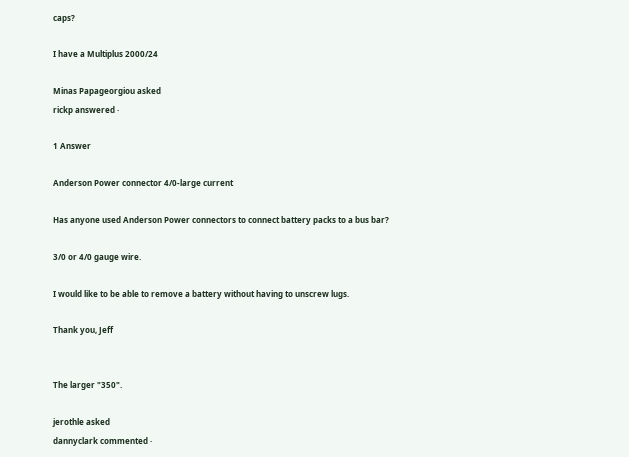caps?

I have a Multiplus 2000/24

Minas Papageorgiou asked
rickp answered ·

1 Answer

Anderson Power connector 4/0-large current

Has anyone used Anderson Power connectors to connect battery packs to a bus bar?

3/0 or 4/0 gauge wire.

I would like to be able to remove a battery without having to unscrew lugs.

Thank you, Jeff


The larger "350".

jerothle asked
dannyclark commented ·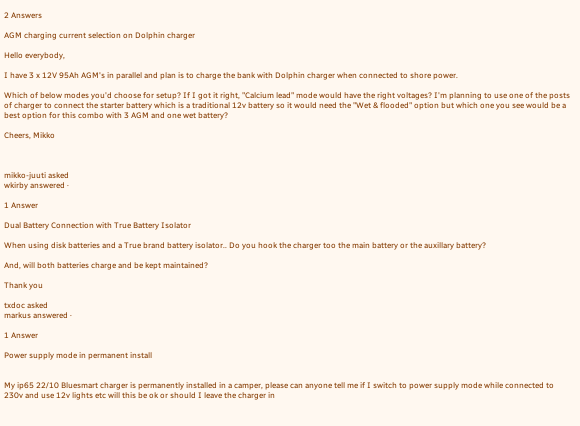2 Answers

AGM charging current selection on Dolphin charger

Hello everybody,

I have 3 x 12V 95Ah AGM's in parallel and plan is to charge the bank with Dolphin charger when connected to shore power.

Which of below modes you'd choose for setup? If I got it right, "Calcium lead" mode would have the right voltages? I'm planning to use one of the posts of charger to connect the starter battery which is a traditional 12v battery so it would need the "Wet & flooded" option but which one you see would be a best option for this combo with 3 AGM and one wet battery?

Cheers, Mikko



mikko-juuti asked
wkirby answered ·

1 Answer

Dual Battery Connection with True Battery Isolator

When using disk batteries and a True brand battery isolator.. Do you hook the charger too the main battery or the auxillary battery?

And, will both batteries charge and be kept maintained?

Thank you

txdoc asked
markus answered ·

1 Answer

Power supply mode in permanent install


My ip65 22/10 Bluesmart charger is permanently installed in a camper, please can anyone tell me if I switch to power supply mode while connected to 230v and use 12v lights etc will this be ok or should I leave the charger in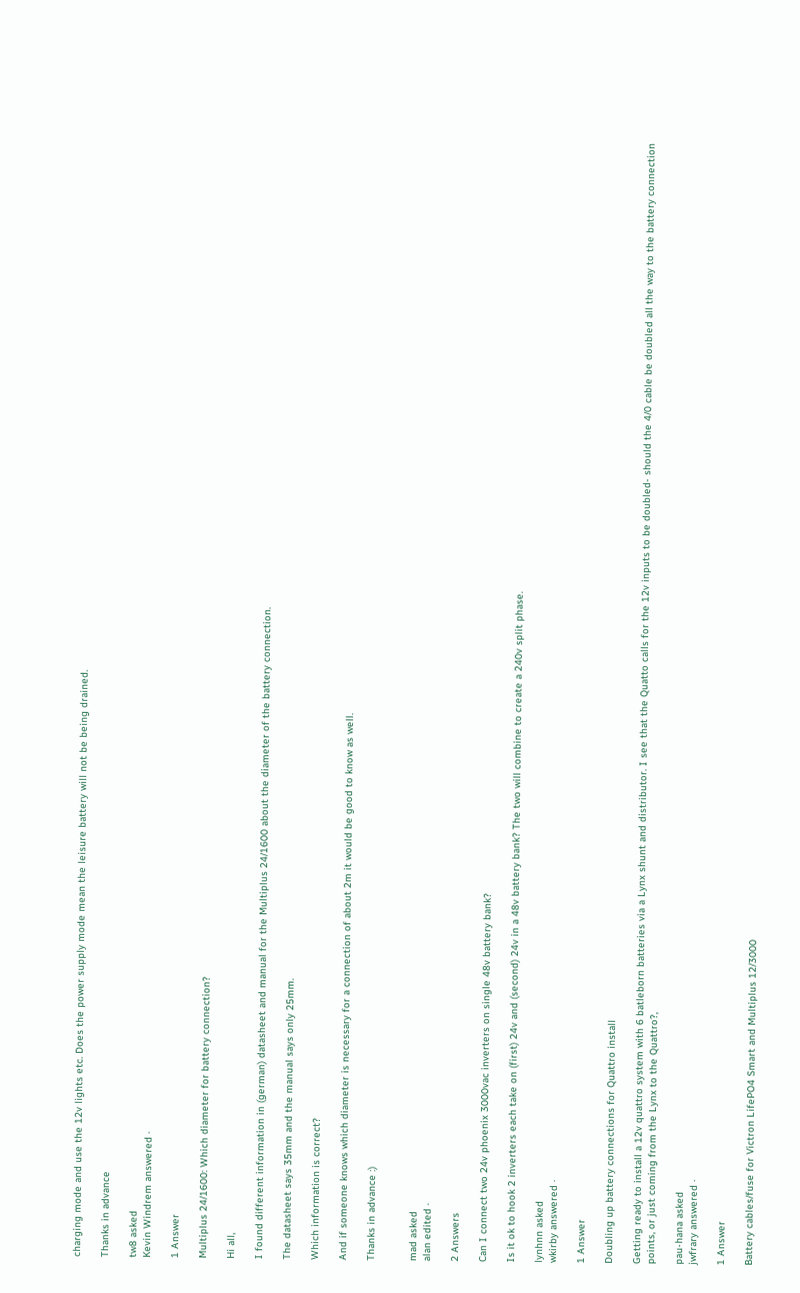charging mode and use the 12v lights etc. Does the power supply mode mean the leisure battery will not be being drained.

Thanks in advance

tw8 asked
Kevin Windrem answered ·

1 Answer

Multiplus 24/1600: Which diameter for battery connection?

Hi all,

I found different information in (german) datasheet and manual for the Multiplus 24/1600 about the diameter of the battery connection.

The datasheet says 35mm and the manual says only 25mm.

Which information is correct?

And if someone knows which diameter is necessary for a connection of about 2m it would be good to know as well.

Thanks in advance :)


mad asked
alan edited ·

2 Answers

Can I connect two 24v phoenix 3000vac inverters on single 48v battery bank?

Is it ok to hook 2 inverters each take on (first) 24v and (second) 24v in a 48v battery bank? The two will combine to create a 240v split phase.

lynhnn asked
wkirby answered ·

1 Answer

Doubling up battery connections for Quattro install

Getting ready to install a 12v quattro system with 6 batleborn batteries via a Lynx shunt and distributor. I see that the Quatto calls for the 12v inputs to be doubled- should the 4/0 cable be doubled all the way to the battery connection points, or just coming from the Lynx to the Quattro?,

pau-hana asked
jwfrary answered ·

1 Answer

Battery cables/fuse for Victron LifePO4 Smart and Multiplus 12/3000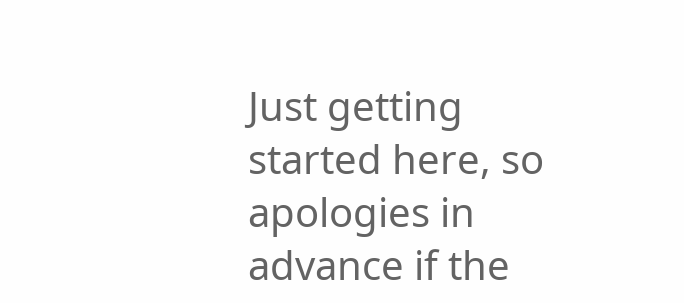Just getting started here, so apologies in advance if the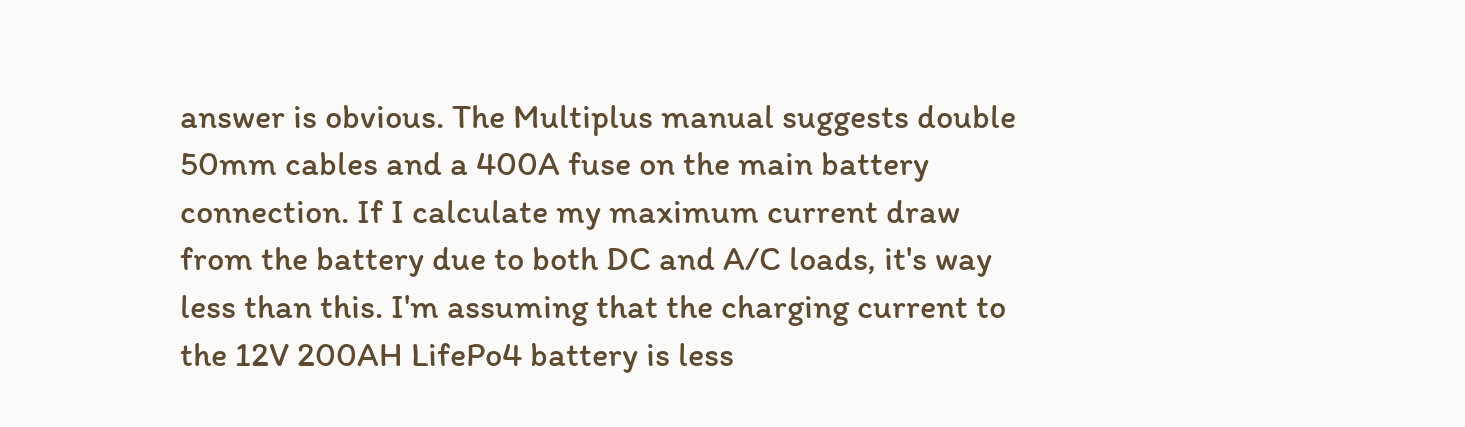answer is obvious. The Multiplus manual suggests double 50mm cables and a 400A fuse on the main battery connection. If I calculate my maximum current draw from the battery due to both DC and A/C loads, it's way less than this. I'm assuming that the charging current to the 12V 200AH LifePo4 battery is less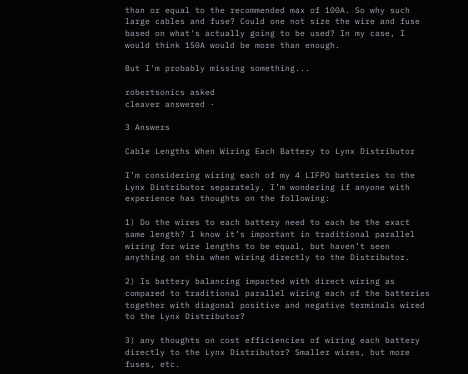than or equal to the recommended max of 100A. So why such large cables and fuse? Could one not size the wire and fuse based on what's actually going to be used? In my case, I would think 150A would be more than enough.

But I'm probably missing something...

robertsonics asked
cleaver answered ·

3 Answers

Cable Lengths When Wiring Each Battery to Lynx Distributor

I’m considering wiring each of my 4 LIFPO batteries to the Lynx Distributor separately. I’m wondering if anyone with experience has thoughts on the following:

1) Do the wires to each battery need to each be the exact same length? I know it’s important in traditional parallel wiring for wire lengths to be equal, but haven’t seen anything on this when wiring directly to the Distributor.

2) Is battery balancing impacted with direct wiring as compared to traditional parallel wiring each of the batteries together with diagonal positive and negative terminals wired to the Lynx Distributor?

3) any thoughts on cost efficiencies of wiring each battery directly to the Lynx Distributor? Smaller wires, but more fuses, etc.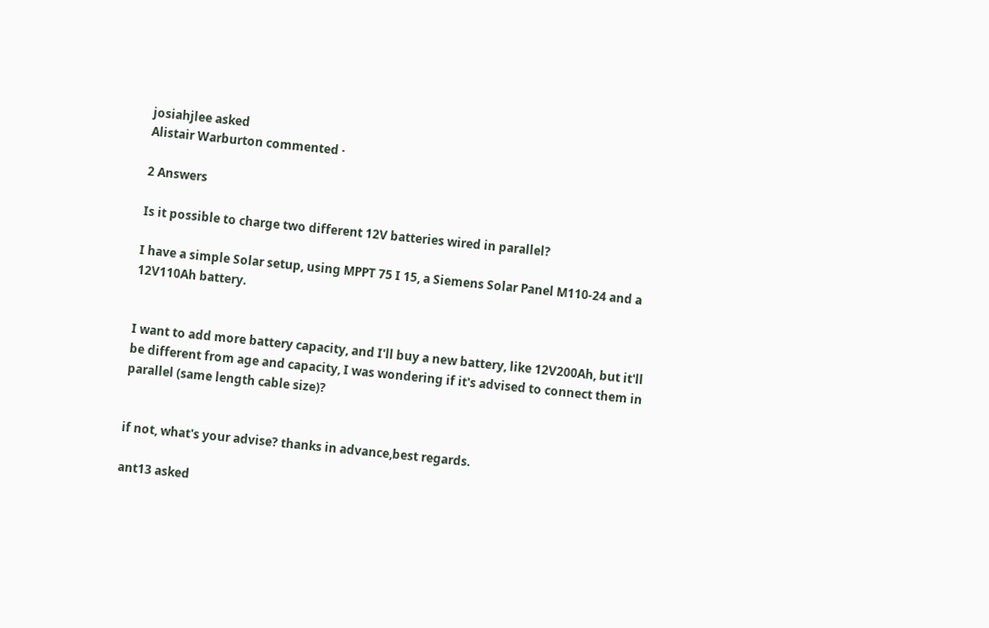josiahjlee asked
Alistair Warburton commented ·

2 Answers

Is it possible to charge two different 12V batteries wired in parallel?

I have a simple Solar setup, using MPPT 75 I 15, a Siemens Solar Panel M110-24 and a 12V110Ah battery.


I want to add more battery capacity, and I'll buy a new battery, like 12V200Ah, but it'll be different from age and capacity, I was wondering if it's advised to connect them in parallel (same length cable size)?


if not, what's your advise? thanks in advance,best regards.

ant13 asked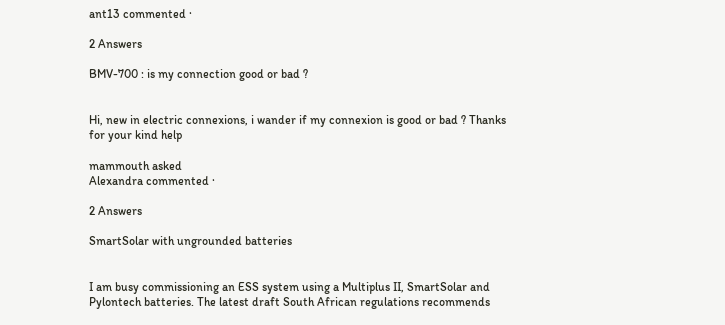ant13 commented ·

2 Answers

BMV-700 : is my connection good or bad ?


Hi, new in electric connexions, i wander if my connexion is good or bad ? Thanks for your kind help

mammouth asked
Alexandra commented ·

2 Answers

SmartSolar with ungrounded batteries


I am busy commissioning an ESS system using a Multiplus II, SmartSolar and Pylontech batteries. The latest draft South African regulations recommends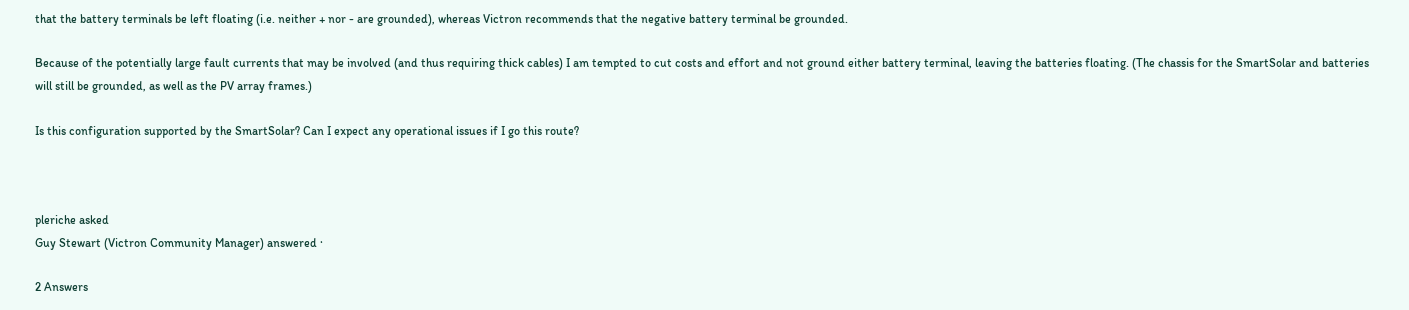that the battery terminals be left floating (i.e. neither + nor - are grounded), whereas Victron recommends that the negative battery terminal be grounded.

Because of the potentially large fault currents that may be involved (and thus requiring thick cables) I am tempted to cut costs and effort and not ground either battery terminal, leaving the batteries floating. (The chassis for the SmartSolar and batteries will still be grounded, as well as the PV array frames.)

Is this configuration supported by the SmartSolar? Can I expect any operational issues if I go this route?



pleriche asked
Guy Stewart (Victron Community Manager) answered ·

2 Answers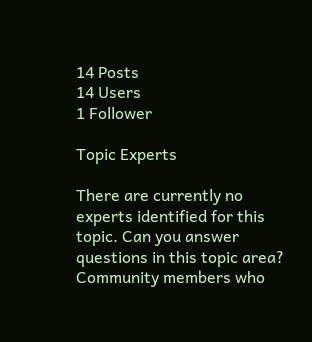14 Posts
14 Users
1 Follower

Topic Experts

There are currently no experts identified for this topic. Can you answer questions in this topic area? Community members who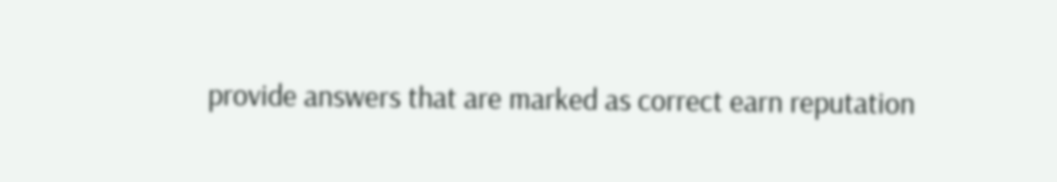provide answers that are marked as correct earn reputation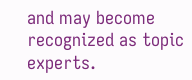and may become recognized as topic experts.